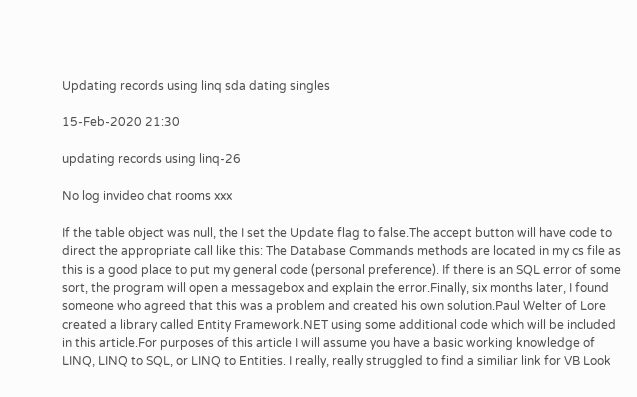Updating records using linq sda dating singles

15-Feb-2020 21:30

updating records using linq-26

No log invideo chat rooms xxx

If the table object was null, the I set the Update flag to false.The accept button will have code to direct the appropriate call like this: The Database Commands methods are located in my cs file as this is a good place to put my general code (personal preference). If there is an SQL error of some sort, the program will open a messagebox and explain the error.Finally, six months later, I found someone who agreed that this was a problem and created his own solution.Paul Welter of Lore created a library called Entity Framework.NET using some additional code which will be included in this article.For purposes of this article I will assume you have a basic working knowledge of LINQ, LINQ to SQL, or LINQ to Entities. I really, really struggled to find a similiar link for VB Look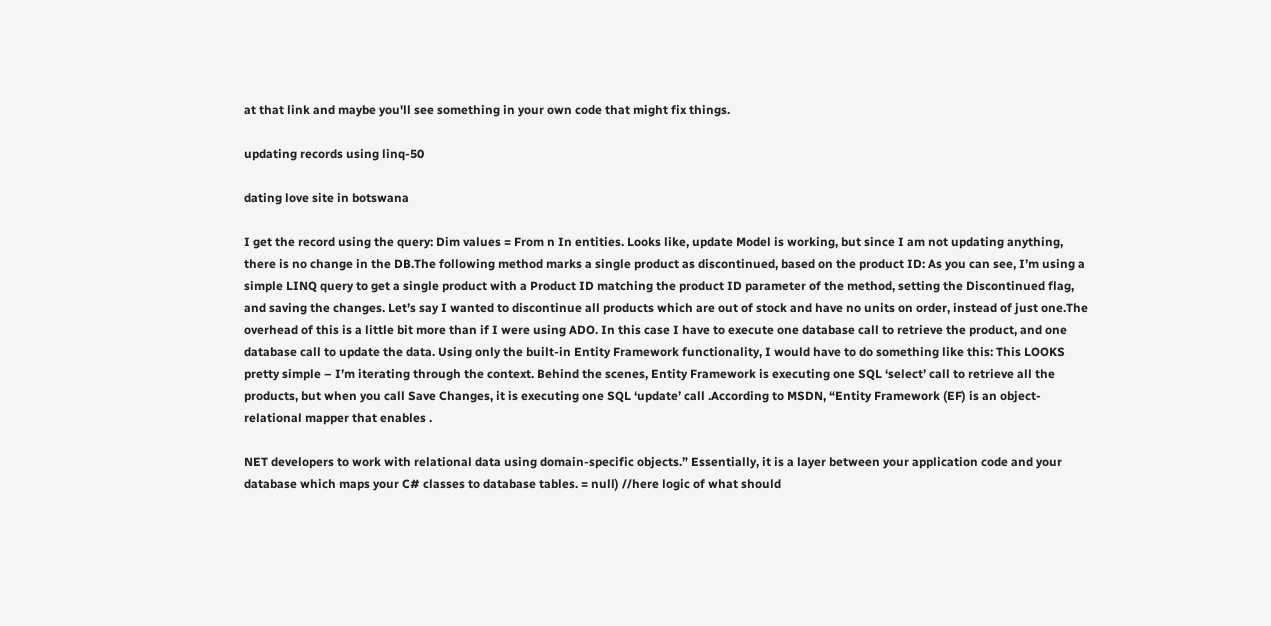at that link and maybe you'll see something in your own code that might fix things.

updating records using linq-50

dating love site in botswana

I get the record using the query: Dim values = From n In entities. Looks like, update Model is working, but since I am not updating anything, there is no change in the DB.The following method marks a single product as discontinued, based on the product ID: As you can see, I’m using a simple LINQ query to get a single product with a Product ID matching the product ID parameter of the method, setting the Discontinued flag, and saving the changes. Let’s say I wanted to discontinue all products which are out of stock and have no units on order, instead of just one.The overhead of this is a little bit more than if I were using ADO. In this case I have to execute one database call to retrieve the product, and one database call to update the data. Using only the built-in Entity Framework functionality, I would have to do something like this: This LOOKS pretty simple – I’m iterating through the context. Behind the scenes, Entity Framework is executing one SQL ‘select’ call to retrieve all the products, but when you call Save Changes, it is executing one SQL ‘update’ call .According to MSDN, “Entity Framework (EF) is an object-relational mapper that enables .

NET developers to work with relational data using domain-specific objects.” Essentially, it is a layer between your application code and your database which maps your C# classes to database tables. = null) //here logic of what should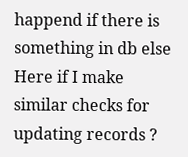happend if there is something in db else Here if I make similar checks for updating records ?